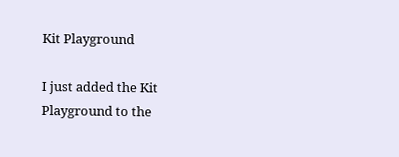Kit Playground

I just added the Kit Playground to the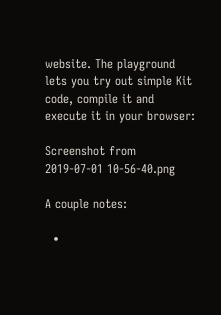website. The playground lets you try out simple Kit code, compile it and execute it in your browser:

Screenshot from 2019-07-01 10-56-40.png

A couple notes:

  •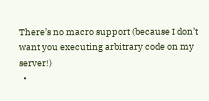There’s no macro support (because I don’t want you executing arbitrary code on my server!)
  •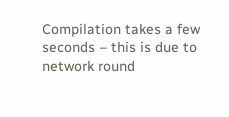Compilation takes a few seconds – this is due to network round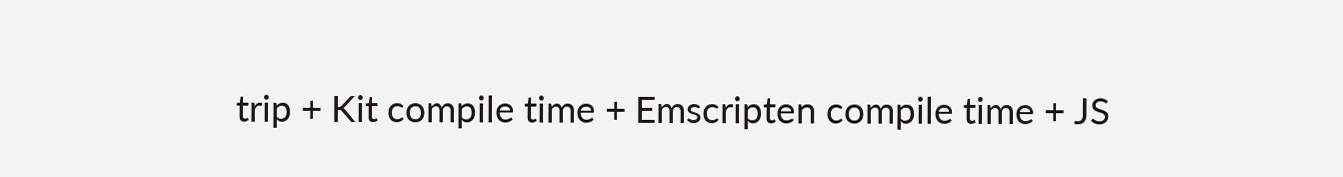trip + Kit compile time + Emscripten compile time + JS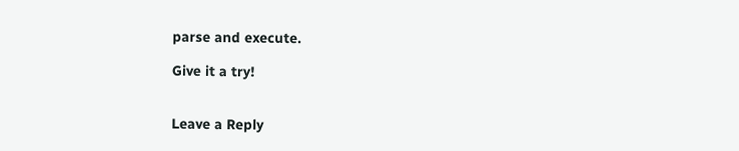parse and execute.

Give it a try!


Leave a Reply